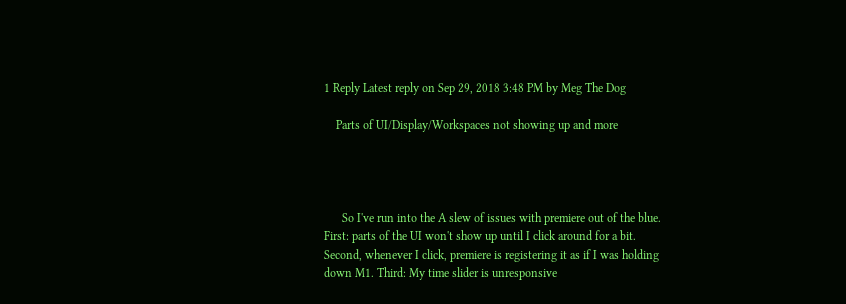1 Reply Latest reply on Sep 29, 2018 3:48 PM by Meg The Dog

    Parts of UI/Display/Workspaces not showing up and more




      So I've run into the A slew of issues with premiere out of the blue. First: parts of the UI won't show up until I click around for a bit. Second, whenever I click, premiere is registering it as if I was holding down M1. Third: My time slider is unresponsive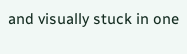and visually stuck in one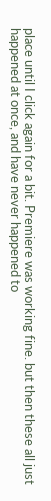place until I click again for a bit. Premiere was working fine. but then these all just happened at once, and have never happened to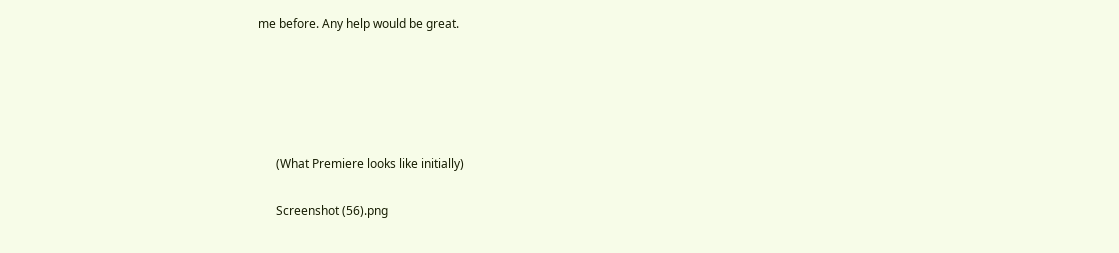me before. Any help would be great.





      (What Premiere looks like initially)

      Screenshot (56).png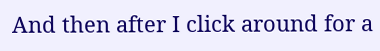And then after I click around for a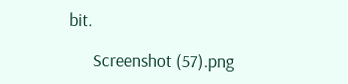bit.

      Screenshot (57).png